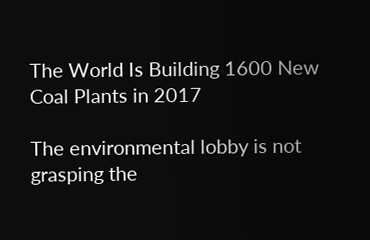The World Is Building 1600 New Coal Plants in 2017

The environmental lobby is not grasping the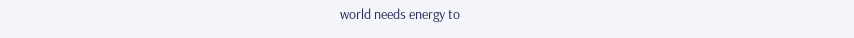world needs energy to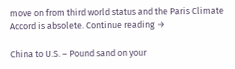move on from third world status and the Paris Climate Accord is absolete. Continue reading →

China to U.S. – Pound sand on your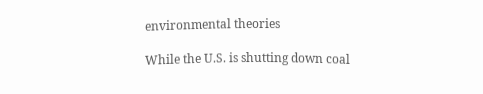environmental theories

While the U.S. is shutting down coal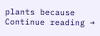plants because
Continue reading →